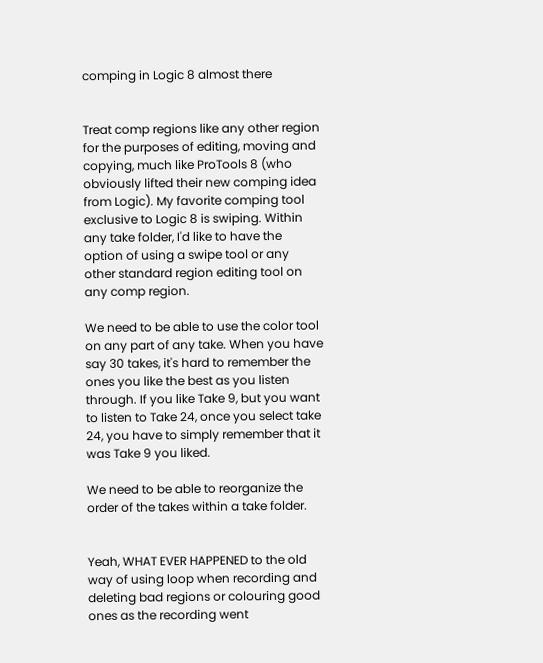comping in Logic 8 almost there


Treat comp regions like any other region for the purposes of editing, moving and copying, much like ProTools 8 (who obviously lifted their new comping idea from Logic). My favorite comping tool exclusive to Logic 8 is swiping. Within any take folder, I'd like to have the option of using a swipe tool or any other standard region editing tool on any comp region.

We need to be able to use the color tool on any part of any take. When you have say 30 takes, it's hard to remember the ones you like the best as you listen through. If you like Take 9, but you want to listen to Take 24, once you select take 24, you have to simply remember that it was Take 9 you liked.

We need to be able to reorganize the order of the takes within a take folder.


Yeah, WHAT EVER HAPPENED to the old way of using loop when recording and deleting bad regions or colouring good ones as the recording went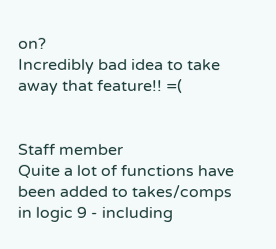on?
Incredibly bad idea to take away that feature!! =(


Staff member
Quite a lot of functions have been added to takes/comps in logic 9 - including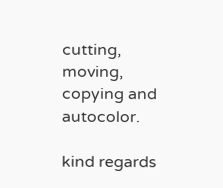cutting, moving, copying and autocolor.

kind regards